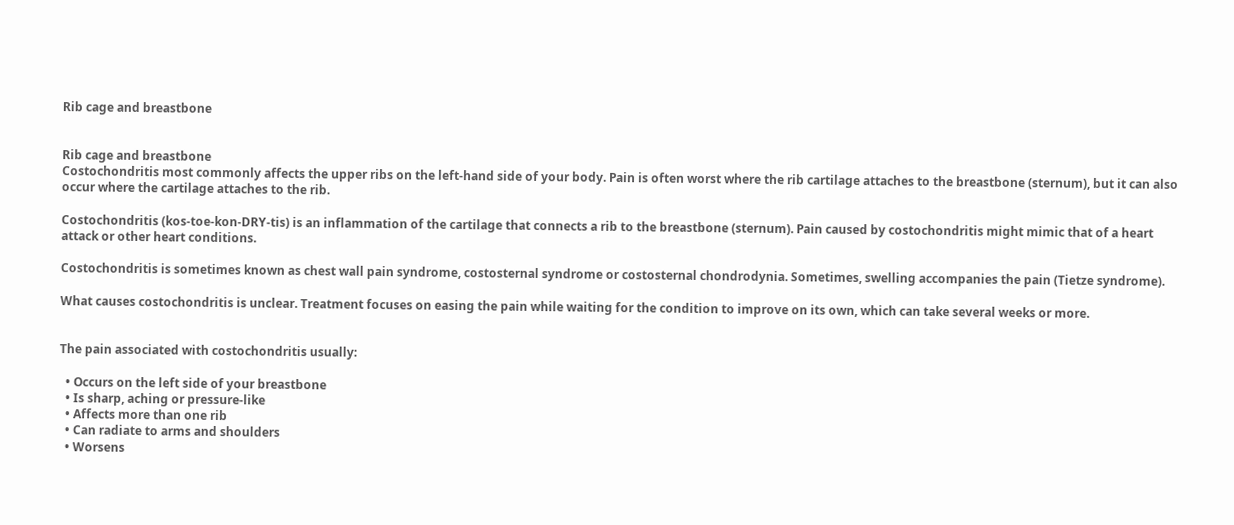Rib cage and breastbone


Rib cage and breastbone
Costochondritis most commonly affects the upper ribs on the left-hand side of your body. Pain is often worst where the rib cartilage attaches to the breastbone (sternum), but it can also occur where the cartilage attaches to the rib.

Costochondritis (kos-toe-kon-DRY-tis) is an inflammation of the cartilage that connects a rib to the breastbone (sternum). Pain caused by costochondritis might mimic that of a heart attack or other heart conditions.

Costochondritis is sometimes known as chest wall pain syndrome, costosternal syndrome or costosternal chondrodynia. Sometimes, swelling accompanies the pain (Tietze syndrome).

What causes costochondritis is unclear. Treatment focuses on easing the pain while waiting for the condition to improve on its own, which can take several weeks or more.


The pain associated with costochondritis usually:

  • Occurs on the left side of your breastbone
  • Is sharp, aching or pressure-like
  • Affects more than one rib
  • Can radiate to arms and shoulders
  • Worsens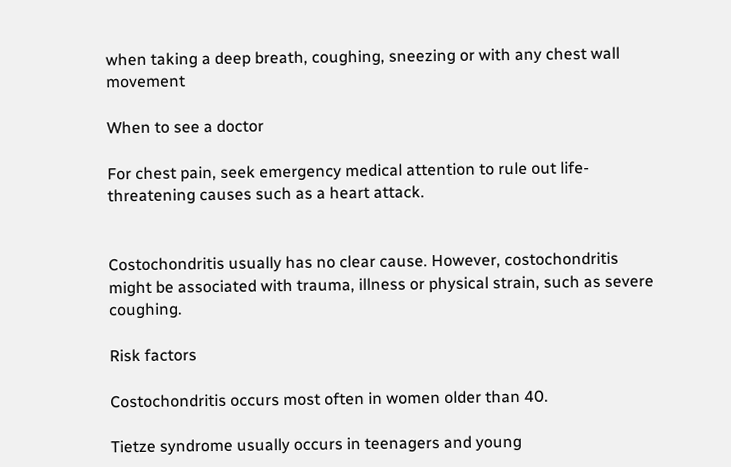when taking a deep breath, coughing, sneezing or with any chest wall movement

When to see a doctor

For chest pain, seek emergency medical attention to rule out life-threatening causes such as a heart attack.


Costochondritis usually has no clear cause. However, costochondritis might be associated with trauma, illness or physical strain, such as severe coughing.

Risk factors

Costochondritis occurs most often in women older than 40.

Tietze syndrome usually occurs in teenagers and young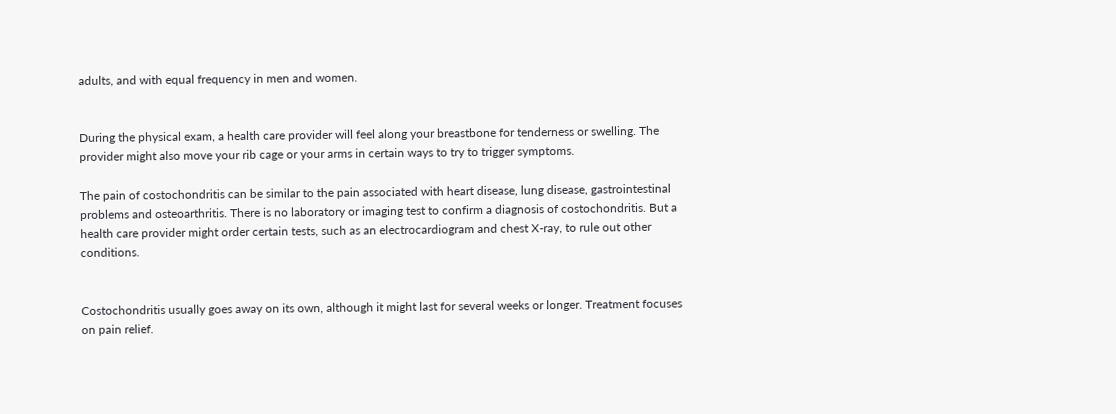adults, and with equal frequency in men and women.


During the physical exam, a health care provider will feel along your breastbone for tenderness or swelling. The provider might also move your rib cage or your arms in certain ways to try to trigger symptoms.

The pain of costochondritis can be similar to the pain associated with heart disease, lung disease, gastrointestinal problems and osteoarthritis. There is no laboratory or imaging test to confirm a diagnosis of costochondritis. But a health care provider might order certain tests, such as an electrocardiogram and chest X-ray, to rule out other conditions.


Costochondritis usually goes away on its own, although it might last for several weeks or longer. Treatment focuses on pain relief.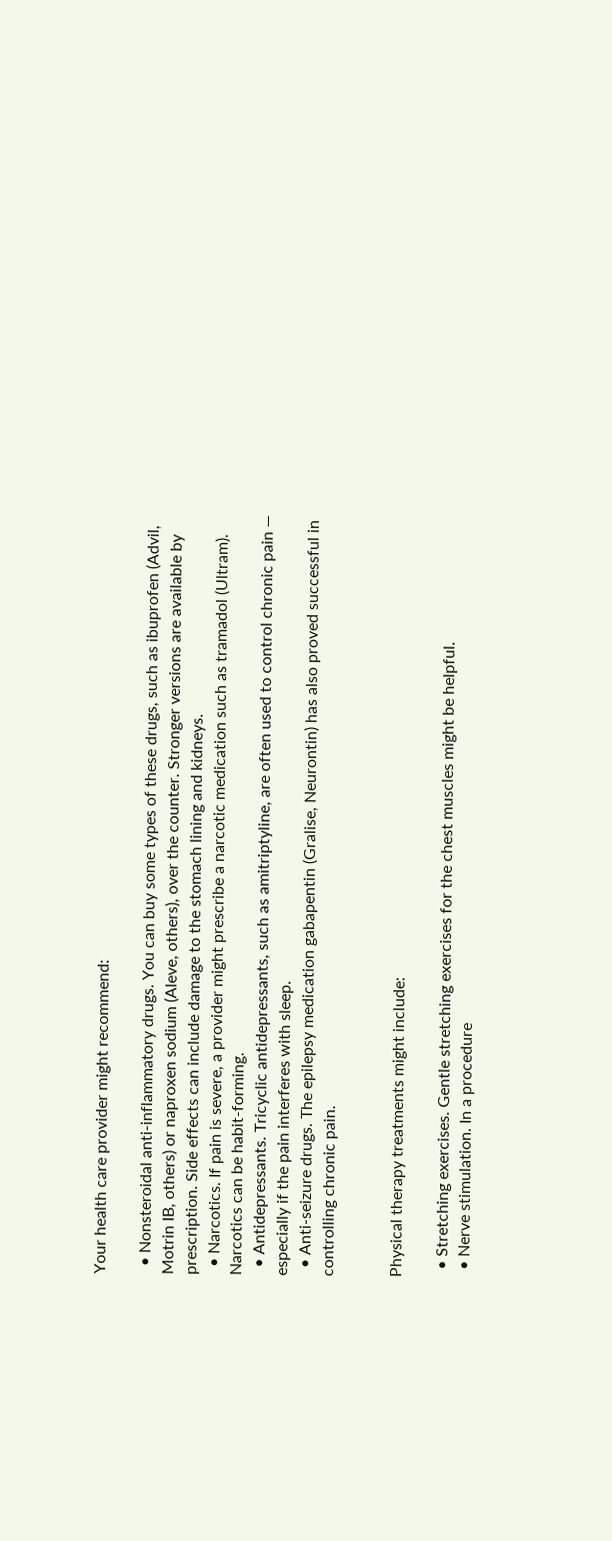Your health care provider might recommend:

  • Nonsteroidal anti-inflammatory drugs. You can buy some types of these drugs, such as ibuprofen (Advil, Motrin IB, others) or naproxen sodium (Aleve, others), over the counter. Stronger versions are available by prescription. Side effects can include damage to the stomach lining and kidneys.
  • Narcotics. If pain is severe, a provider might prescribe a narcotic medication such as tramadol (Ultram). Narcotics can be habit-forming.
  • Antidepressants. Tricyclic antidepressants, such as amitriptyline, are often used to control chronic pain — especially if the pain interferes with sleep.
  • Anti-seizure drugs. The epilepsy medication gabapentin (Gralise, Neurontin) has also proved successful in controlling chronic pain.


Physical therapy treatments might include:

  • Stretching exercises. Gentle stretching exercises for the chest muscles might be helpful.
  • Nerve stimulation. In a procedure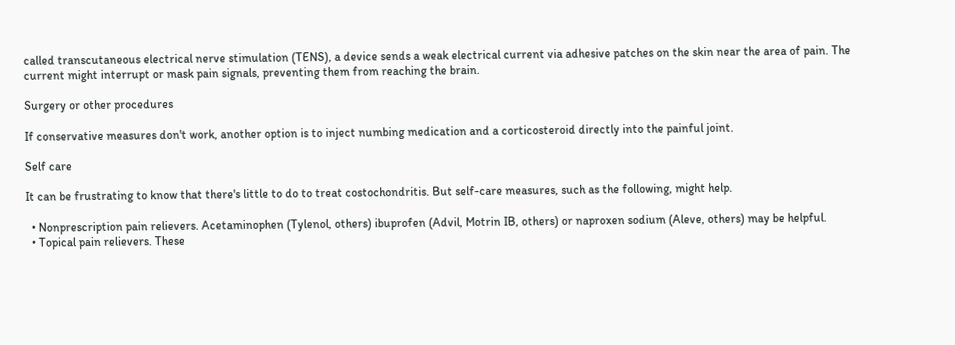called transcutaneous electrical nerve stimulation (TENS), a device sends a weak electrical current via adhesive patches on the skin near the area of pain. The current might interrupt or mask pain signals, preventing them from reaching the brain.

Surgery or other procedures

If conservative measures don't work, another option is to inject numbing medication and a corticosteroid directly into the painful joint.

Self care

It can be frustrating to know that there's little to do to treat costochondritis. But self-care measures, such as the following, might help.

  • Nonprescription pain relievers. Acetaminophen (Tylenol, others) ibuprofen (Advil, Motrin IB, others) or naproxen sodium (Aleve, others) may be helpful.
  • Topical pain relievers. These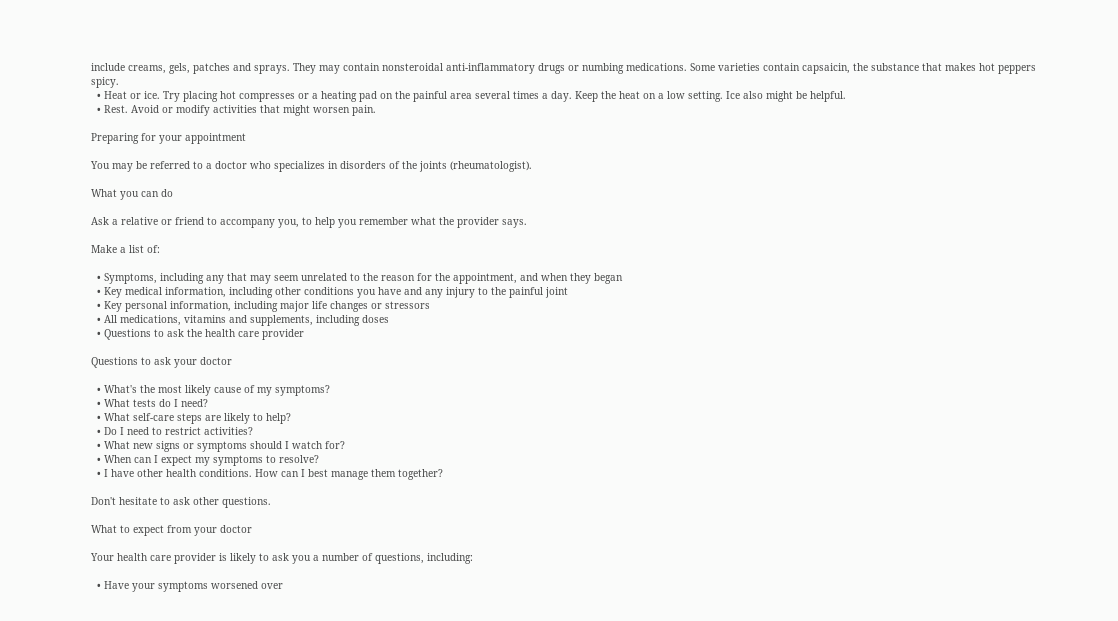include creams, gels, patches and sprays. They may contain nonsteroidal anti-inflammatory drugs or numbing medications. Some varieties contain capsaicin, the substance that makes hot peppers spicy.
  • Heat or ice. Try placing hot compresses or a heating pad on the painful area several times a day. Keep the heat on a low setting. Ice also might be helpful.
  • Rest. Avoid or modify activities that might worsen pain.

Preparing for your appointment

You may be referred to a doctor who specializes in disorders of the joints (rheumatologist).

What you can do

Ask a relative or friend to accompany you, to help you remember what the provider says.

Make a list of:

  • Symptoms, including any that may seem unrelated to the reason for the appointment, and when they began
  • Key medical information, including other conditions you have and any injury to the painful joint
  • Key personal information, including major life changes or stressors
  • All medications, vitamins and supplements, including doses
  • Questions to ask the health care provider

Questions to ask your doctor

  • What's the most likely cause of my symptoms?
  • What tests do I need?
  • What self-care steps are likely to help?
  • Do I need to restrict activities?
  • What new signs or symptoms should I watch for?
  • When can I expect my symptoms to resolve?
  • I have other health conditions. How can I best manage them together?

Don't hesitate to ask other questions.

What to expect from your doctor

Your health care provider is likely to ask you a number of questions, including:

  • Have your symptoms worsened over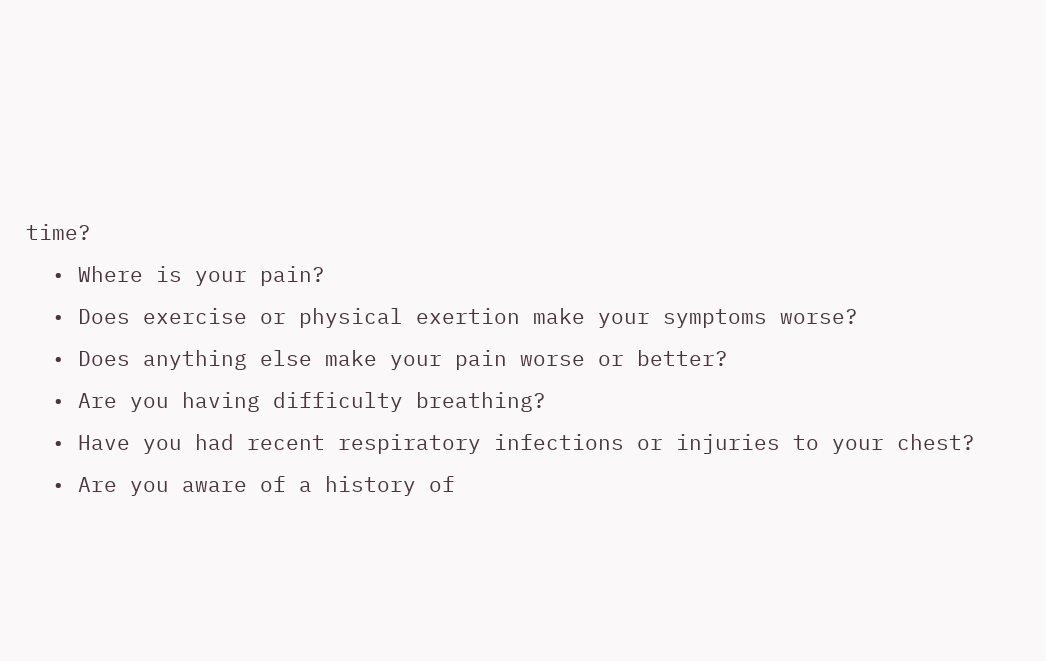time?
  • Where is your pain?
  • Does exercise or physical exertion make your symptoms worse?
  • Does anything else make your pain worse or better?
  • Are you having difficulty breathing?
  • Have you had recent respiratory infections or injuries to your chest?
  • Are you aware of a history of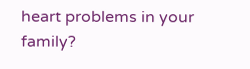heart problems in your family?